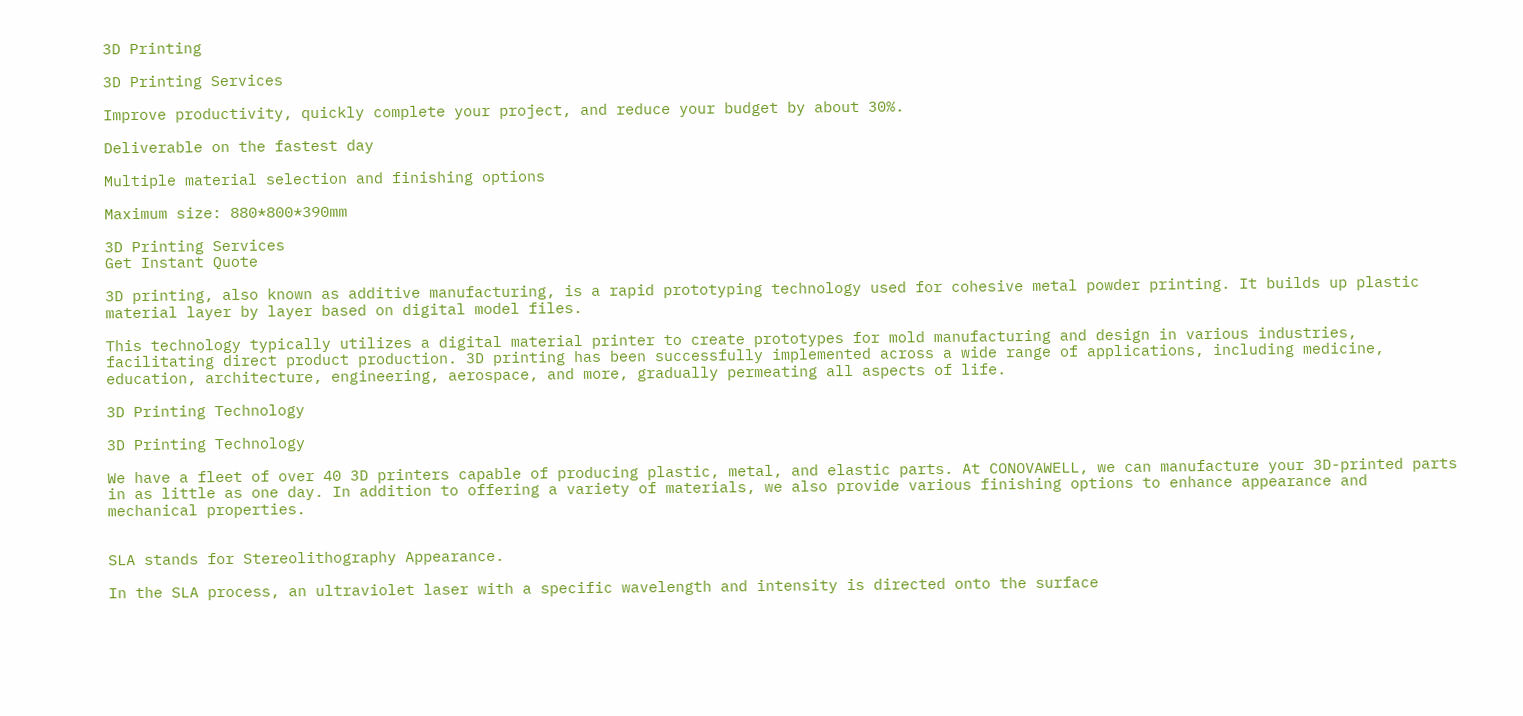3D Printing

3D Printing Services

Improve productivity, quickly complete your project, and reduce your budget by about 30%.

Deliverable on the fastest day

Multiple material selection and finishing options

Maximum size: 880*800*390mm

3D Printing Services
Get Instant Quote

3D printing, also known as additive manufacturing, is a rapid prototyping technology used for cohesive metal powder printing. It builds up plastic material layer by layer based on digital model files.

This technology typically utilizes a digital material printer to create prototypes for mold manufacturing and design in various industries, facilitating direct product production. 3D printing has been successfully implemented across a wide range of applications, including medicine, education, architecture, engineering, aerospace, and more, gradually permeating all aspects of life.

3D Printing Technology

3D Printing Technology

We have a fleet of over 40 3D printers capable of producing plastic, metal, and elastic parts. At CONOVAWELL, we can manufacture your 3D-printed parts in as little as one day. In addition to offering a variety of materials, we also provide various finishing options to enhance appearance and mechanical properties.


SLA stands for Stereolithography Appearance.

In the SLA process, an ultraviolet laser with a specific wavelength and intensity is directed onto the surface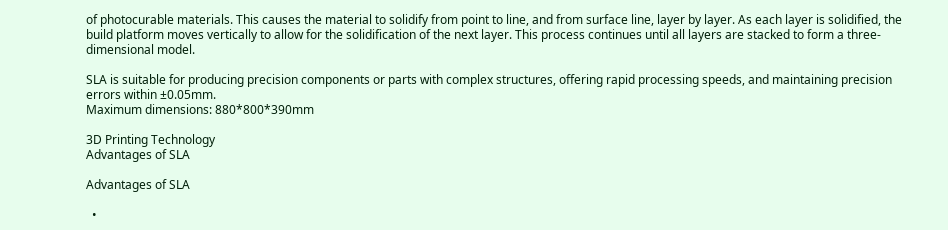of photocurable materials. This causes the material to solidify from point to line, and from surface line, layer by layer. As each layer is solidified, the build platform moves vertically to allow for the solidification of the next layer. This process continues until all layers are stacked to form a three-dimensional model.

SLA is suitable for producing precision components or parts with complex structures, offering rapid processing speeds, and maintaining precision errors within ±0.05mm.
Maximum dimensions: 880*800*390mm

3D Printing Technology
Advantages of SLA

Advantages of SLA

  •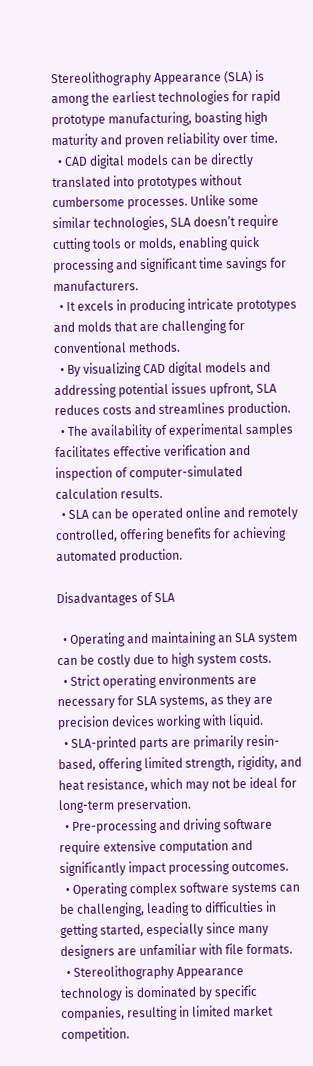Stereolithography Appearance (SLA) is among the earliest technologies for rapid prototype manufacturing, boasting high maturity and proven reliability over time.
  • CAD digital models can be directly translated into prototypes without cumbersome processes. Unlike some similar technologies, SLA doesn’t require cutting tools or molds, enabling quick processing and significant time savings for manufacturers.
  • It excels in producing intricate prototypes and molds that are challenging for conventional methods.
  • By visualizing CAD digital models and addressing potential issues upfront, SLA reduces costs and streamlines production.
  • The availability of experimental samples facilitates effective verification and inspection of computer-simulated calculation results.
  • SLA can be operated online and remotely controlled, offering benefits for achieving automated production.

Disadvantages of SLA

  • Operating and maintaining an SLA system can be costly due to high system costs.
  • Strict operating environments are necessary for SLA systems, as they are precision devices working with liquid.
  • SLA-printed parts are primarily resin-based, offering limited strength, rigidity, and heat resistance, which may not be ideal for long-term preservation.
  • Pre-processing and driving software require extensive computation and significantly impact processing outcomes.
  • Operating complex software systems can be challenging, leading to difficulties in getting started, especially since many designers are unfamiliar with file formats.
  • Stereolithography Appearance technology is dominated by specific companies, resulting in limited market competition.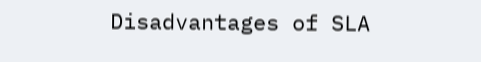Disadvantages of SLA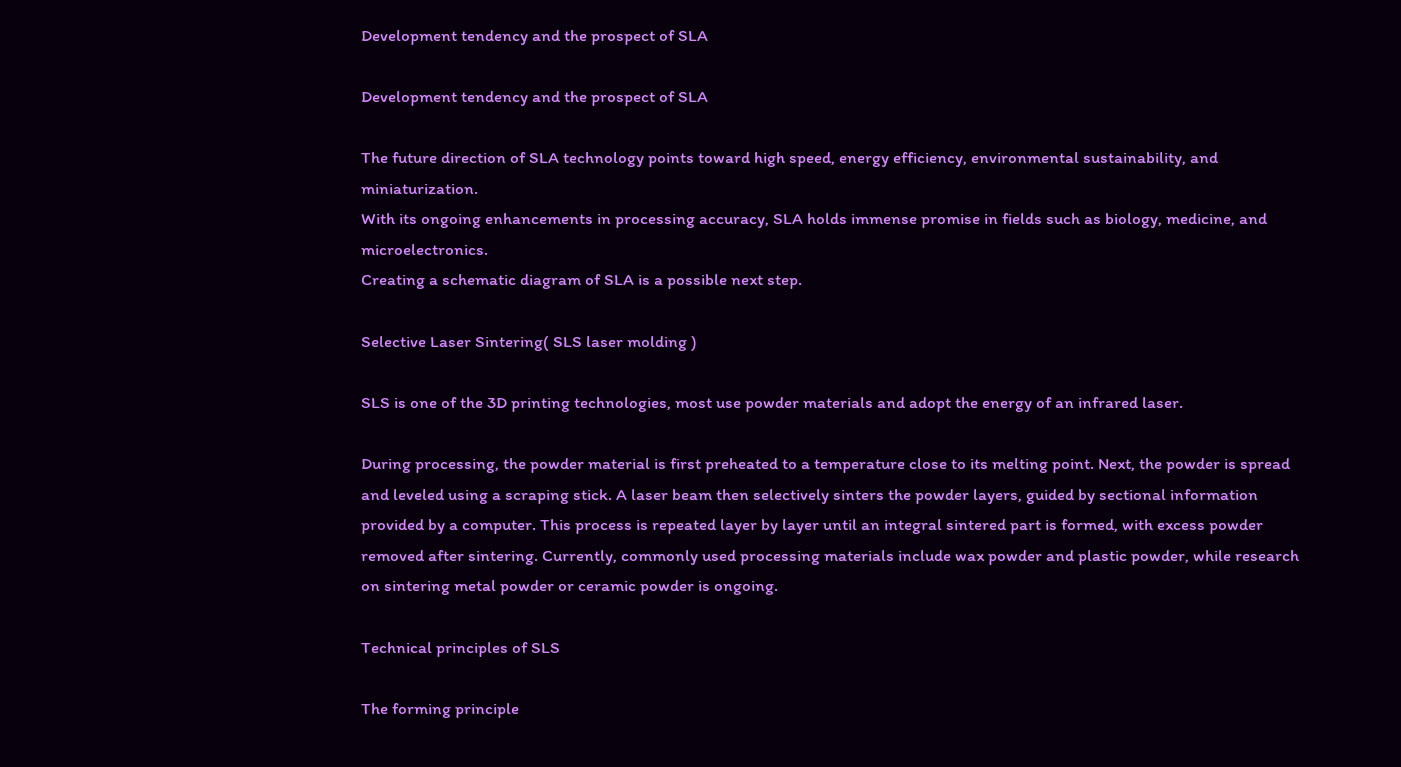Development tendency and the prospect of SLA

Development tendency and the prospect of SLA

The future direction of SLA technology points toward high speed, energy efficiency, environmental sustainability, and miniaturization.
With its ongoing enhancements in processing accuracy, SLA holds immense promise in fields such as biology, medicine, and microelectronics.
Creating a schematic diagram of SLA is a possible next step.

Selective Laser Sintering( SLS laser molding )

SLS is one of the 3D printing technologies, most use powder materials and adopt the energy of an infrared laser.

During processing, the powder material is first preheated to a temperature close to its melting point. Next, the powder is spread and leveled using a scraping stick. A laser beam then selectively sinters the powder layers, guided by sectional information provided by a computer. This process is repeated layer by layer until an integral sintered part is formed, with excess powder removed after sintering. Currently, commonly used processing materials include wax powder and plastic powder, while research on sintering metal powder or ceramic powder is ongoing.

Technical principles of SLS

The forming principle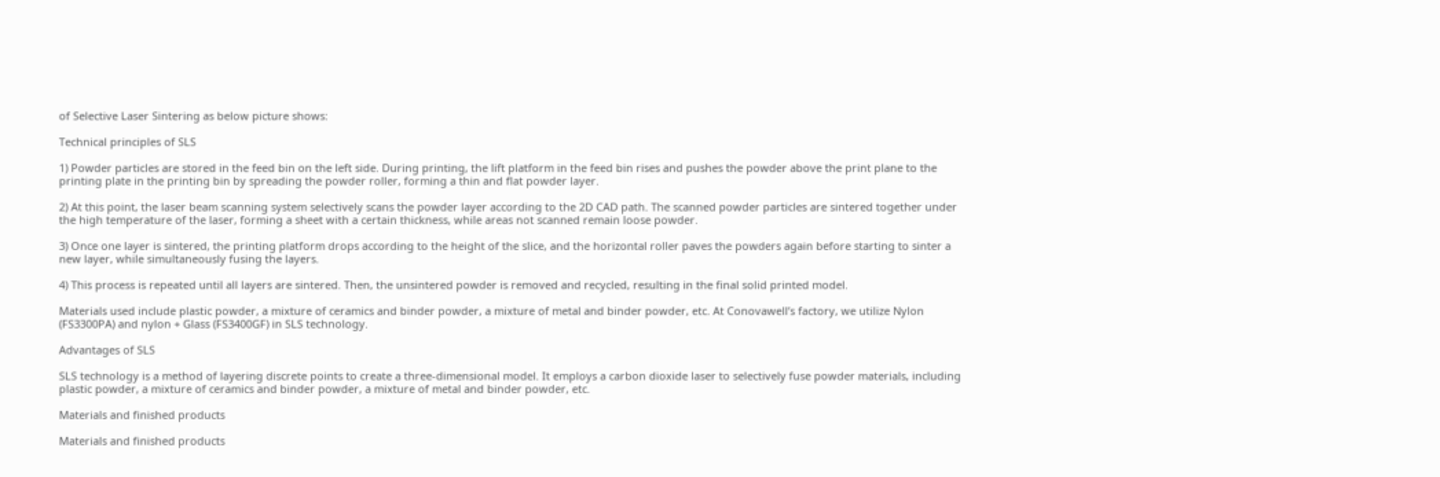of Selective Laser Sintering as below picture shows:

Technical principles of SLS

1) Powder particles are stored in the feed bin on the left side. During printing, the lift platform in the feed bin rises and pushes the powder above the print plane to the printing plate in the printing bin by spreading the powder roller, forming a thin and flat powder layer.

2) At this point, the laser beam scanning system selectively scans the powder layer according to the 2D CAD path. The scanned powder particles are sintered together under the high temperature of the laser, forming a sheet with a certain thickness, while areas not scanned remain loose powder.

3) Once one layer is sintered, the printing platform drops according to the height of the slice, and the horizontal roller paves the powders again before starting to sinter a new layer, while simultaneously fusing the layers.

4) This process is repeated until all layers are sintered. Then, the unsintered powder is removed and recycled, resulting in the final solid printed model.

Materials used include plastic powder, a mixture of ceramics and binder powder, a mixture of metal and binder powder, etc. At Conovawell’s factory, we utilize Nylon (FS3300PA) and nylon + Glass (FS3400GF) in SLS technology.

Advantages of SLS

SLS technology is a method of layering discrete points to create a three-dimensional model. It employs a carbon dioxide laser to selectively fuse powder materials, including plastic powder, a mixture of ceramics and binder powder, a mixture of metal and binder powder, etc.

Materials and finished products

Materials and finished products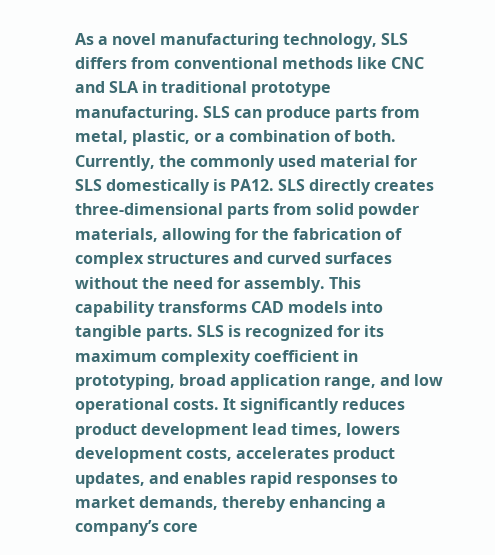As a novel manufacturing technology, SLS differs from conventional methods like CNC and SLA in traditional prototype manufacturing. SLS can produce parts from metal, plastic, or a combination of both. Currently, the commonly used material for SLS domestically is PA12. SLS directly creates three-dimensional parts from solid powder materials, allowing for the fabrication of complex structures and curved surfaces without the need for assembly. This capability transforms CAD models into tangible parts. SLS is recognized for its maximum complexity coefficient in prototyping, broad application range, and low operational costs. It significantly reduces product development lead times, lowers development costs, accelerates product updates, and enables rapid responses to market demands, thereby enhancing a company’s core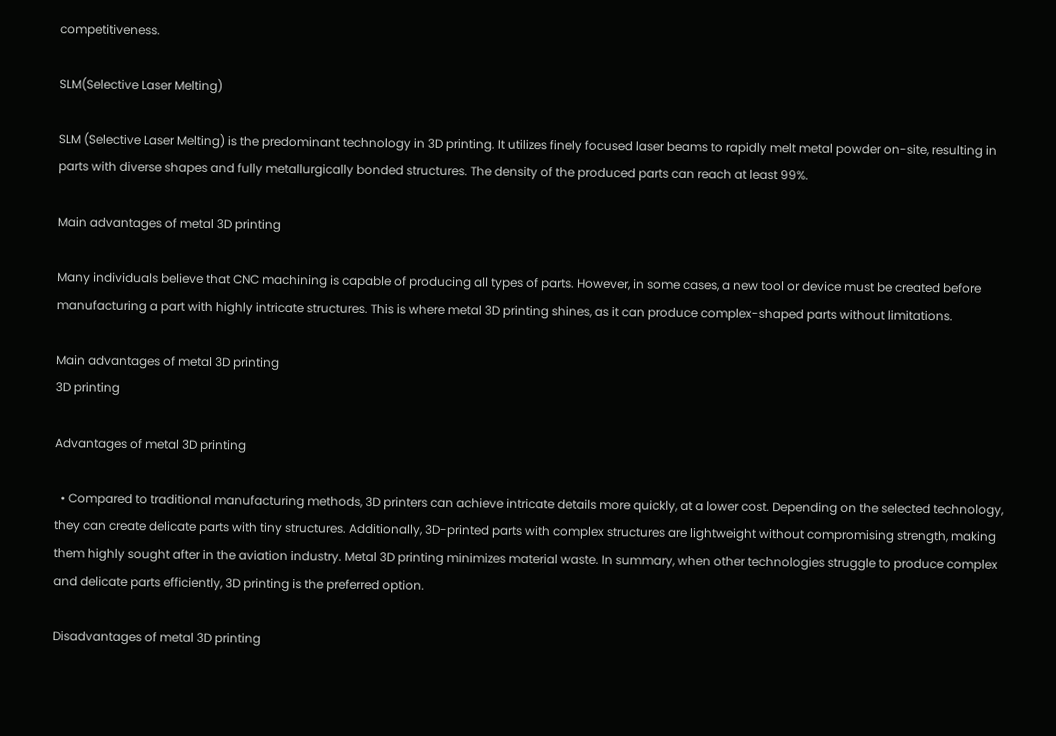competitiveness.

SLM(Selective Laser Melting)

SLM (Selective Laser Melting) is the predominant technology in 3D printing. It utilizes finely focused laser beams to rapidly melt metal powder on-site, resulting in parts with diverse shapes and fully metallurgically bonded structures. The density of the produced parts can reach at least 99%.

Main advantages of metal 3D printing

Many individuals believe that CNC machining is capable of producing all types of parts. However, in some cases, a new tool or device must be created before manufacturing a part with highly intricate structures. This is where metal 3D printing shines, as it can produce complex-shaped parts without limitations.

Main advantages of metal 3D printing
3D printing

Advantages of metal 3D printing

  • Compared to traditional manufacturing methods, 3D printers can achieve intricate details more quickly, at a lower cost. Depending on the selected technology, they can create delicate parts with tiny structures. Additionally, 3D-printed parts with complex structures are lightweight without compromising strength, making them highly sought after in the aviation industry. Metal 3D printing minimizes material waste. In summary, when other technologies struggle to produce complex and delicate parts efficiently, 3D printing is the preferred option.

Disadvantages of metal 3D printing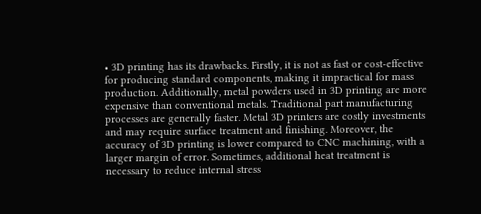• 3D printing has its drawbacks. Firstly, it is not as fast or cost-effective for producing standard components, making it impractical for mass production. Additionally, metal powders used in 3D printing are more expensive than conventional metals. Traditional part manufacturing processes are generally faster. Metal 3D printers are costly investments and may require surface treatment and finishing. Moreover, the accuracy of 3D printing is lower compared to CNC machining, with a larger margin of error. Sometimes, additional heat treatment is necessary to reduce internal stress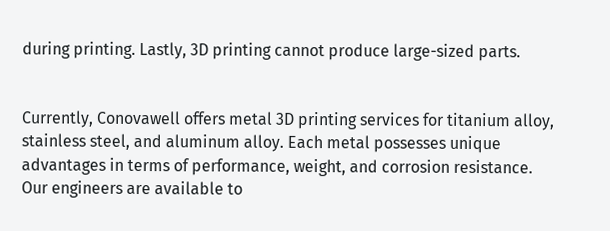during printing. Lastly, 3D printing cannot produce large-sized parts.


Currently, Conovawell offers metal 3D printing services for titanium alloy, stainless steel, and aluminum alloy. Each metal possesses unique advantages in terms of performance, weight, and corrosion resistance. Our engineers are available to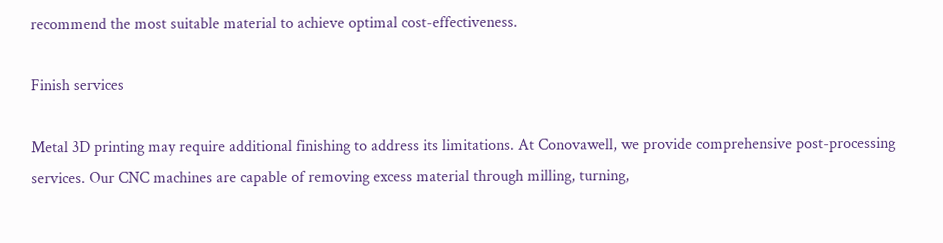recommend the most suitable material to achieve optimal cost-effectiveness.

Finish services

Metal 3D printing may require additional finishing to address its limitations. At Conovawell, we provide comprehensive post-processing services. Our CNC machines are capable of removing excess material through milling, turning,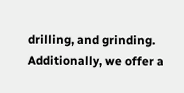drilling, and grinding. Additionally, we offer a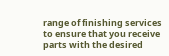range of finishing services to ensure that you receive parts with the desired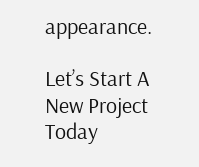appearance.

Let’s Start A New Project Today